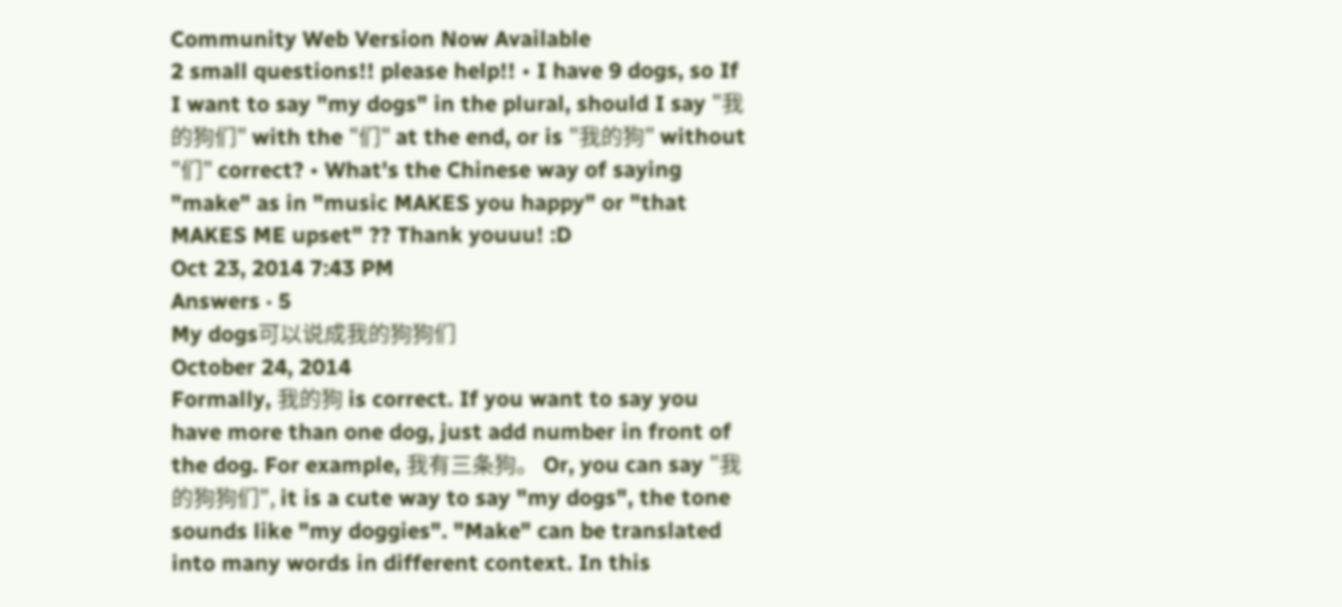Community Web Version Now Available
2 small questions!! please help!! • I have 9 dogs, so If I want to say "my dogs" in the plural, should I say "我的狗们" with the "们" at the end, or is "我的狗" without "们" correct? • What's the Chinese way of saying "make" as in "music MAKES you happy" or "that MAKES ME upset" ?? Thank youuu! :D
Oct 23, 2014 7:43 PM
Answers · 5
My dogs可以说成我的狗狗们
October 24, 2014
Formally, 我的狗 is correct. If you want to say you have more than one dog, just add number in front of the dog. For example, 我有三条狗。 Or, you can say "我的狗狗们", it is a cute way to say "my dogs", the tone sounds like "my doggies". "Make" can be translated into many words in different context. In this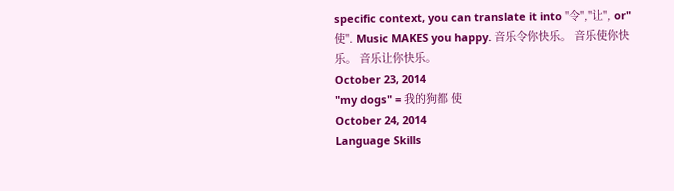specific context, you can translate it into "令","让", or"使". Music MAKES you happy. 音乐令你快乐。 音乐使你快乐。 音乐让你快乐。
October 23, 2014
"my dogs" = 我的狗都 使
October 24, 2014
Language Skills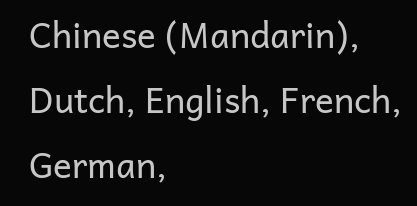Chinese (Mandarin), Dutch, English, French, German,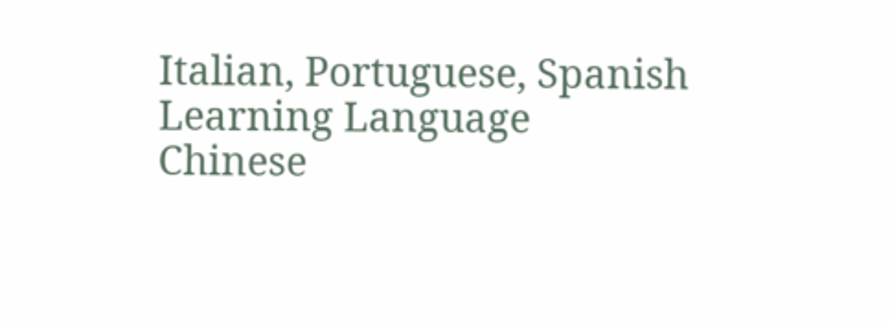Italian, Portuguese, Spanish
Learning Language
Chinese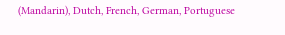(Mandarin), Dutch, French, German, Portuguese